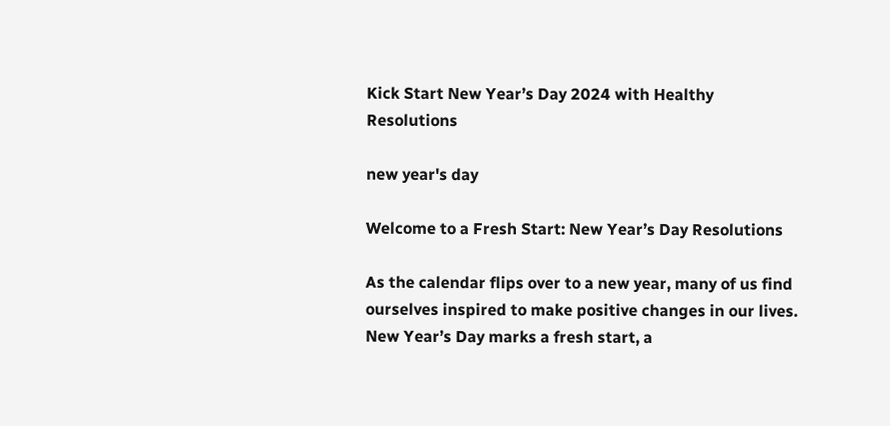Kick Start New Year’s Day 2024 with Healthy Resolutions

new year's day

Welcome to a Fresh Start: New Year’s Day Resolutions

As the calendar flips over to a new year, many of us find ourselves inspired to make positive changes in our lives. New Year’s Day marks a fresh start, a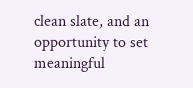clean slate, and an opportunity to set meaningful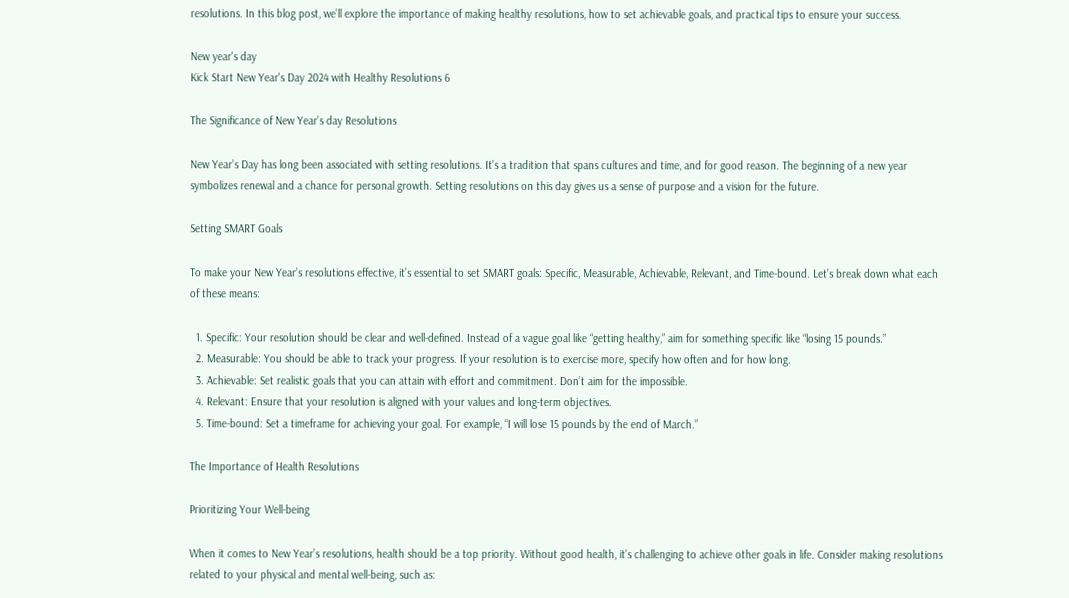resolutions. In this blog post, we’ll explore the importance of making healthy resolutions, how to set achievable goals, and practical tips to ensure your success.

New year's day
Kick Start New Year's Day 2024 with Healthy Resolutions 6

The Significance of New Year’s day Resolutions

New Year’s Day has long been associated with setting resolutions. It’s a tradition that spans cultures and time, and for good reason. The beginning of a new year symbolizes renewal and a chance for personal growth. Setting resolutions on this day gives us a sense of purpose and a vision for the future.

Setting SMART Goals

To make your New Year’s resolutions effective, it’s essential to set SMART goals: Specific, Measurable, Achievable, Relevant, and Time-bound. Let’s break down what each of these means:

  1. Specific: Your resolution should be clear and well-defined. Instead of a vague goal like “getting healthy,” aim for something specific like “losing 15 pounds.”
  2. Measurable: You should be able to track your progress. If your resolution is to exercise more, specify how often and for how long.
  3. Achievable: Set realistic goals that you can attain with effort and commitment. Don’t aim for the impossible.
  4. Relevant: Ensure that your resolution is aligned with your values and long-term objectives.
  5. Time-bound: Set a timeframe for achieving your goal. For example, “I will lose 15 pounds by the end of March.”

The Importance of Health Resolutions

Prioritizing Your Well-being

When it comes to New Year’s resolutions, health should be a top priority. Without good health, it’s challenging to achieve other goals in life. Consider making resolutions related to your physical and mental well-being, such as: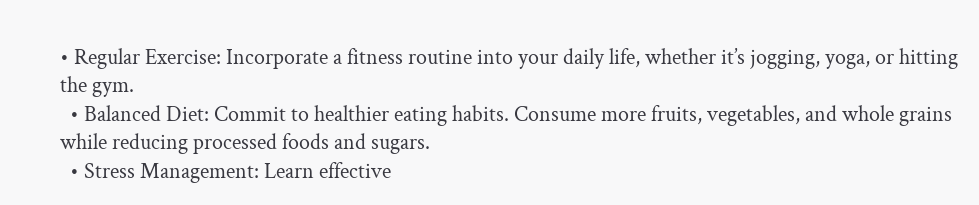• Regular Exercise: Incorporate a fitness routine into your daily life, whether it’s jogging, yoga, or hitting the gym.
  • Balanced Diet: Commit to healthier eating habits. Consume more fruits, vegetables, and whole grains while reducing processed foods and sugars.
  • Stress Management: Learn effective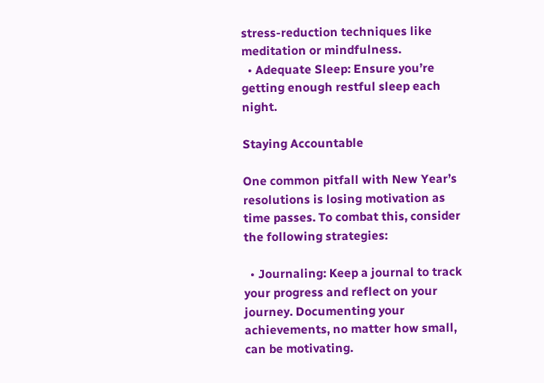stress-reduction techniques like meditation or mindfulness.
  • Adequate Sleep: Ensure you’re getting enough restful sleep each night.

Staying Accountable

One common pitfall with New Year’s resolutions is losing motivation as time passes. To combat this, consider the following strategies:

  • Journaling: Keep a journal to track your progress and reflect on your journey. Documenting your achievements, no matter how small, can be motivating.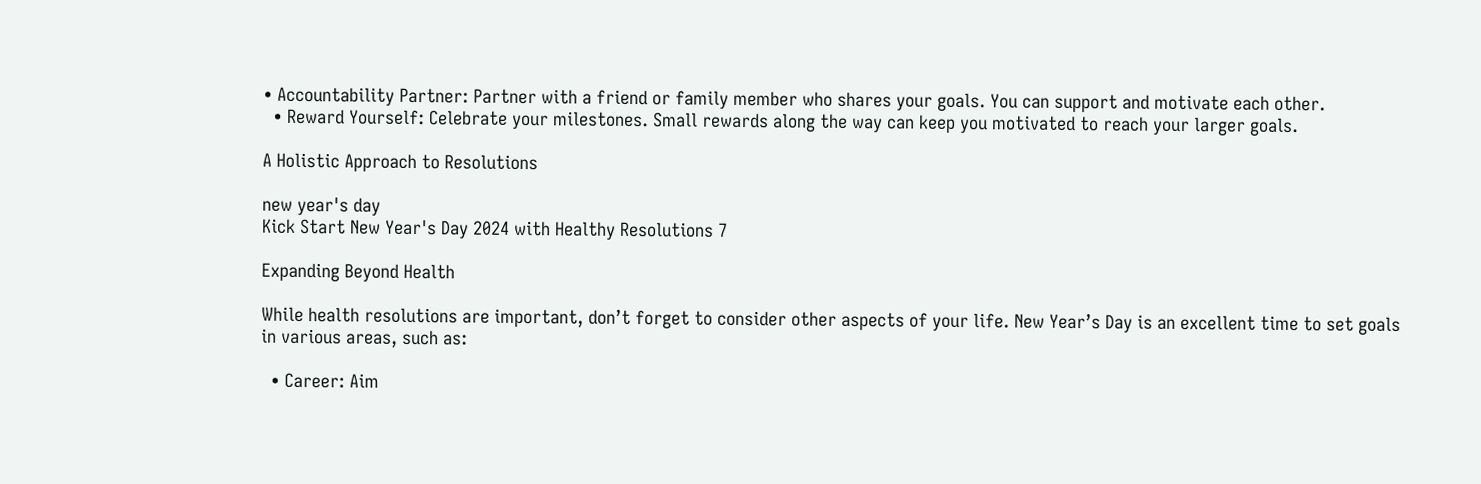• Accountability Partner: Partner with a friend or family member who shares your goals. You can support and motivate each other.
  • Reward Yourself: Celebrate your milestones. Small rewards along the way can keep you motivated to reach your larger goals.

A Holistic Approach to Resolutions

new year's day
Kick Start New Year's Day 2024 with Healthy Resolutions 7

Expanding Beyond Health

While health resolutions are important, don’t forget to consider other aspects of your life. New Year’s Day is an excellent time to set goals in various areas, such as:

  • Career: Aim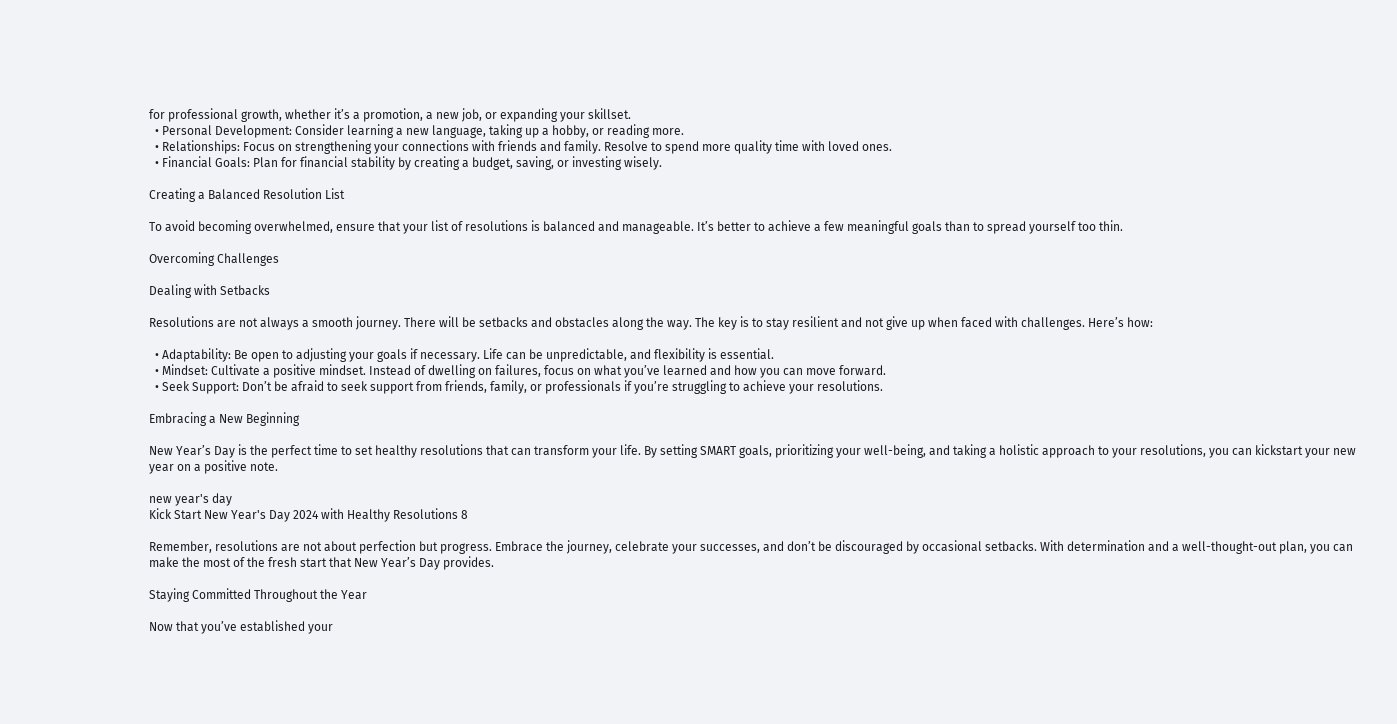for professional growth, whether it’s a promotion, a new job, or expanding your skillset.
  • Personal Development: Consider learning a new language, taking up a hobby, or reading more.
  • Relationships: Focus on strengthening your connections with friends and family. Resolve to spend more quality time with loved ones.
  • Financial Goals: Plan for financial stability by creating a budget, saving, or investing wisely.

Creating a Balanced Resolution List

To avoid becoming overwhelmed, ensure that your list of resolutions is balanced and manageable. It’s better to achieve a few meaningful goals than to spread yourself too thin.

Overcoming Challenges

Dealing with Setbacks

Resolutions are not always a smooth journey. There will be setbacks and obstacles along the way. The key is to stay resilient and not give up when faced with challenges. Here’s how:

  • Adaptability: Be open to adjusting your goals if necessary. Life can be unpredictable, and flexibility is essential.
  • Mindset: Cultivate a positive mindset. Instead of dwelling on failures, focus on what you’ve learned and how you can move forward.
  • Seek Support: Don’t be afraid to seek support from friends, family, or professionals if you’re struggling to achieve your resolutions.

Embracing a New Beginning

New Year’s Day is the perfect time to set healthy resolutions that can transform your life. By setting SMART goals, prioritizing your well-being, and taking a holistic approach to your resolutions, you can kickstart your new year on a positive note.

new year's day
Kick Start New Year's Day 2024 with Healthy Resolutions 8

Remember, resolutions are not about perfection but progress. Embrace the journey, celebrate your successes, and don’t be discouraged by occasional setbacks. With determination and a well-thought-out plan, you can make the most of the fresh start that New Year’s Day provides.

Staying Committed Throughout the Year

Now that you’ve established your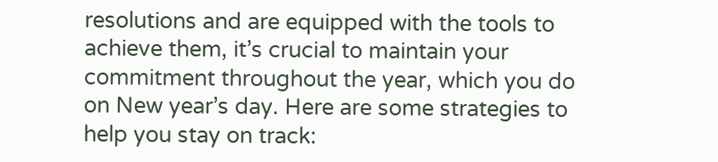resolutions and are equipped with the tools to achieve them, it’s crucial to maintain your commitment throughout the year, which you do on New year’s day. Here are some strategies to help you stay on track: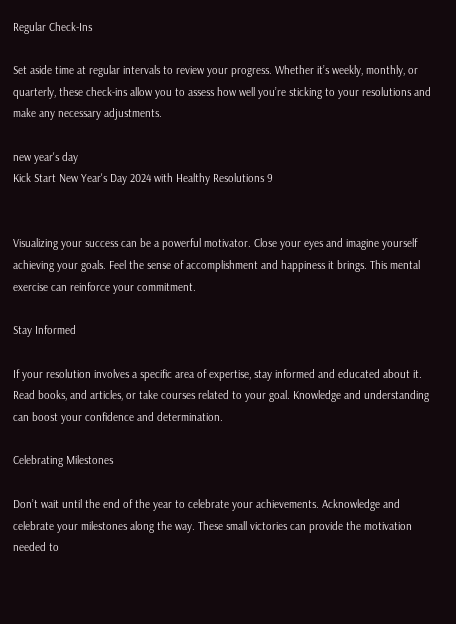Regular Check-Ins

Set aside time at regular intervals to review your progress. Whether it’s weekly, monthly, or quarterly, these check-ins allow you to assess how well you’re sticking to your resolutions and make any necessary adjustments.

new year's day
Kick Start New Year's Day 2024 with Healthy Resolutions 9


Visualizing your success can be a powerful motivator. Close your eyes and imagine yourself achieving your goals. Feel the sense of accomplishment and happiness it brings. This mental exercise can reinforce your commitment.

Stay Informed

If your resolution involves a specific area of expertise, stay informed and educated about it. Read books, and articles, or take courses related to your goal. Knowledge and understanding can boost your confidence and determination.

Celebrating Milestones

Don’t wait until the end of the year to celebrate your achievements. Acknowledge and celebrate your milestones along the way. These small victories can provide the motivation needed to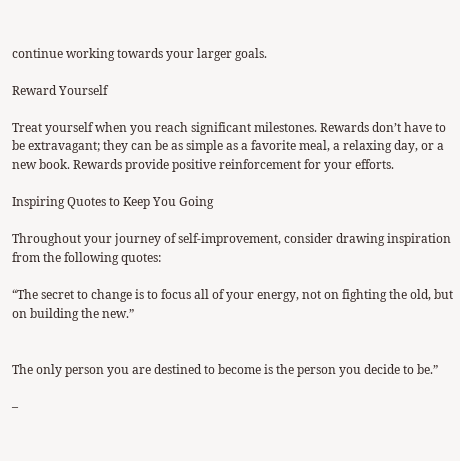continue working towards your larger goals.

Reward Yourself

Treat yourself when you reach significant milestones. Rewards don’t have to be extravagant; they can be as simple as a favorite meal, a relaxing day, or a new book. Rewards provide positive reinforcement for your efforts.

Inspiring Quotes to Keep You Going

Throughout your journey of self-improvement, consider drawing inspiration from the following quotes:

“The secret to change is to focus all of your energy, not on fighting the old, but on building the new.”


The only person you are destined to become is the person you decide to be.”

–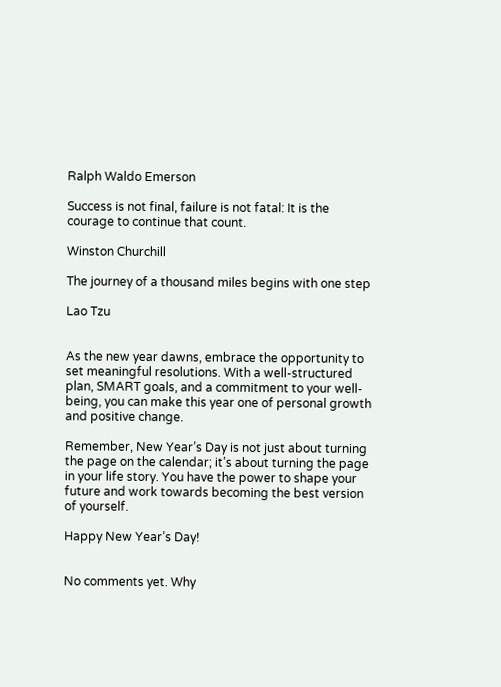Ralph Waldo Emerson

Success is not final, failure is not fatal: It is the courage to continue that count.

Winston Churchill

The journey of a thousand miles begins with one step

Lao Tzu


As the new year dawns, embrace the opportunity to set meaningful resolutions. With a well-structured plan, SMART goals, and a commitment to your well-being, you can make this year one of personal growth and positive change.

Remember, New Year’s Day is not just about turning the page on the calendar; it’s about turning the page in your life story. You have the power to shape your future and work towards becoming the best version of yourself.

Happy New Year’s Day!


No comments yet. Why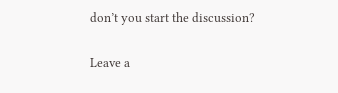don’t you start the discussion?

Leave a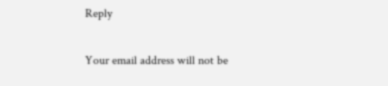Reply

Your email address will not be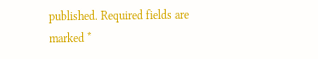published. Required fields are marked *